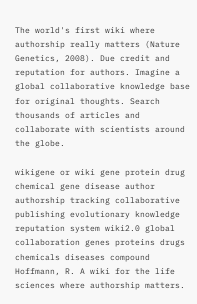The world's first wiki where authorship really matters (Nature Genetics, 2008). Due credit and reputation for authors. Imagine a global collaborative knowledge base for original thoughts. Search thousands of articles and collaborate with scientists around the globe.

wikigene or wiki gene protein drug chemical gene disease author authorship tracking collaborative publishing evolutionary knowledge reputation system wiki2.0 global collaboration genes proteins drugs chemicals diseases compound
Hoffmann, R. A wiki for the life sciences where authorship matters.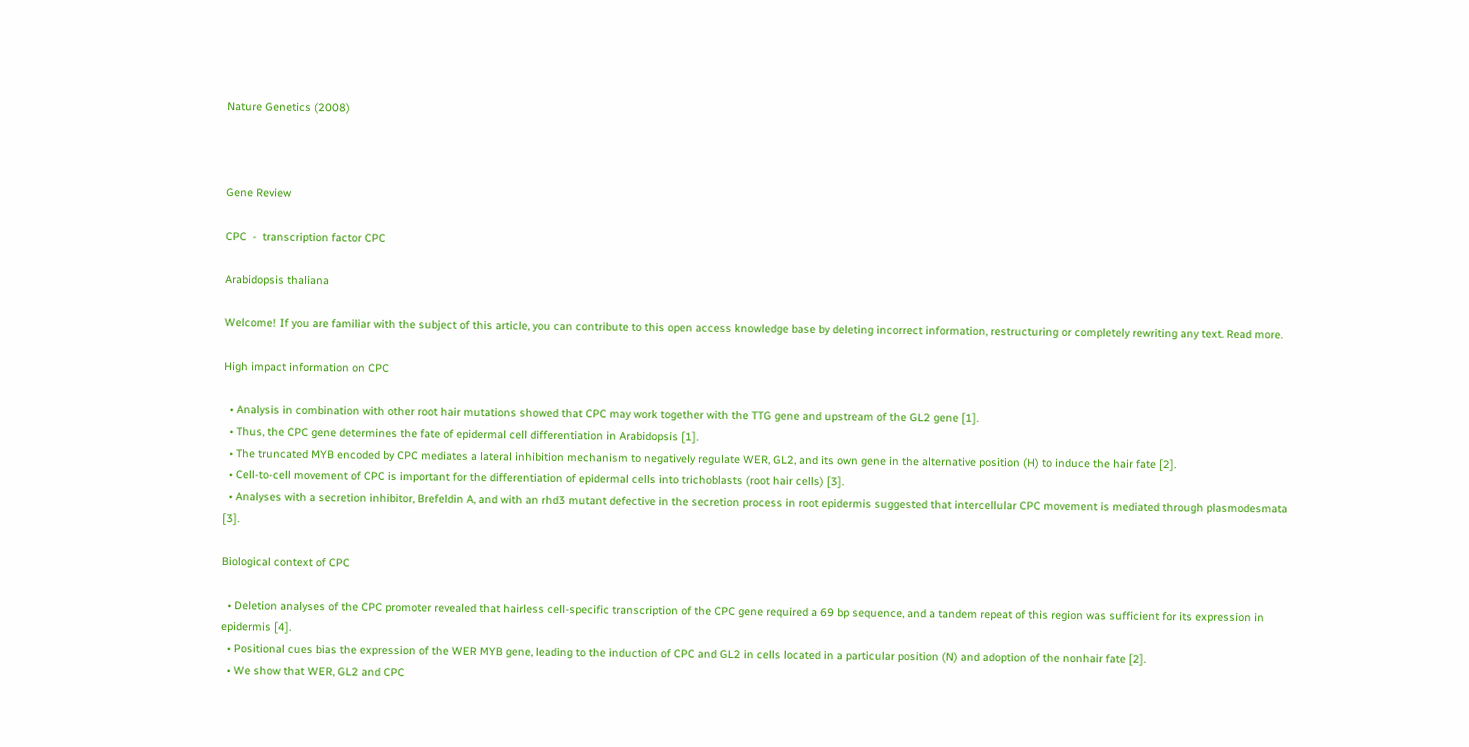Nature Genetics (2008)



Gene Review

CPC  -  transcription factor CPC

Arabidopsis thaliana

Welcome! If you are familiar with the subject of this article, you can contribute to this open access knowledge base by deleting incorrect information, restructuring or completely rewriting any text. Read more.

High impact information on CPC

  • Analysis in combination with other root hair mutations showed that CPC may work together with the TTG gene and upstream of the GL2 gene [1].
  • Thus, the CPC gene determines the fate of epidermal cell differentiation in Arabidopsis [1].
  • The truncated MYB encoded by CPC mediates a lateral inhibition mechanism to negatively regulate WER, GL2, and its own gene in the alternative position (H) to induce the hair fate [2].
  • Cell-to-cell movement of CPC is important for the differentiation of epidermal cells into trichoblasts (root hair cells) [3].
  • Analyses with a secretion inhibitor, Brefeldin A, and with an rhd3 mutant defective in the secretion process in root epidermis suggested that intercellular CPC movement is mediated through plasmodesmata [3].

Biological context of CPC

  • Deletion analyses of the CPC promoter revealed that hairless cell-specific transcription of the CPC gene required a 69 bp sequence, and a tandem repeat of this region was sufficient for its expression in epidermis [4].
  • Positional cues bias the expression of the WER MYB gene, leading to the induction of CPC and GL2 in cells located in a particular position (N) and adoption of the nonhair fate [2].
  • We show that WER, GL2 and CPC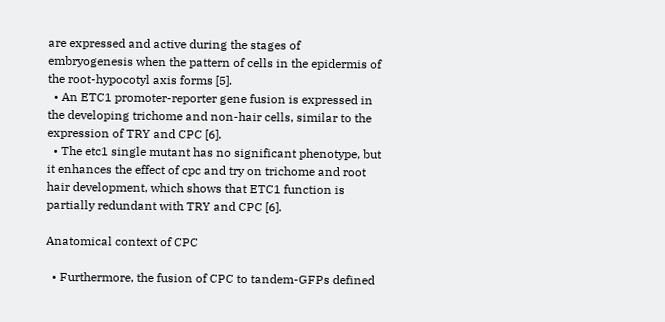are expressed and active during the stages of embryogenesis when the pattern of cells in the epidermis of the root-hypocotyl axis forms [5].
  • An ETC1 promoter-reporter gene fusion is expressed in the developing trichome and non-hair cells, similar to the expression of TRY and CPC [6].
  • The etc1 single mutant has no significant phenotype, but it enhances the effect of cpc and try on trichome and root hair development, which shows that ETC1 function is partially redundant with TRY and CPC [6].

Anatomical context of CPC

  • Furthermore, the fusion of CPC to tandem-GFPs defined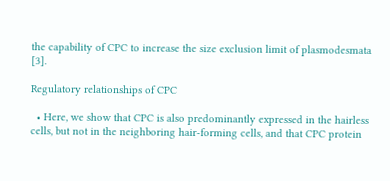the capability of CPC to increase the size exclusion limit of plasmodesmata [3].

Regulatory relationships of CPC

  • Here, we show that CPC is also predominantly expressed in the hairless cells, but not in the neighboring hair-forming cells, and that CPC protein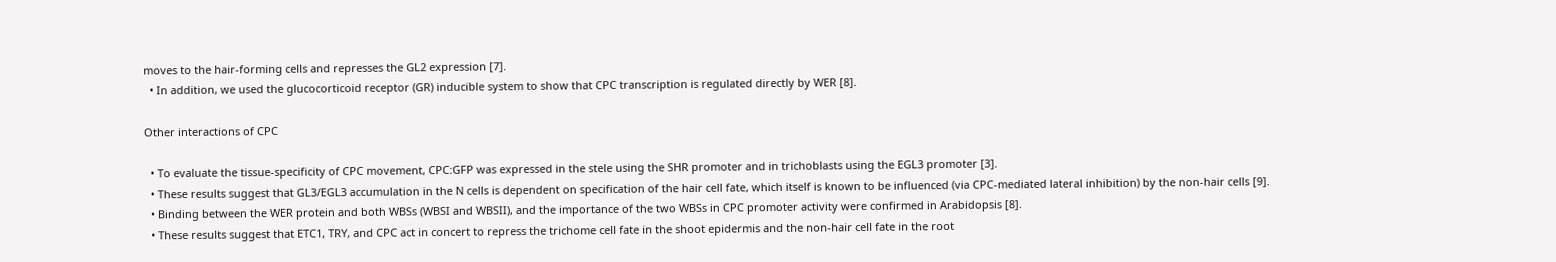moves to the hair-forming cells and represses the GL2 expression [7].
  • In addition, we used the glucocorticoid receptor (GR) inducible system to show that CPC transcription is regulated directly by WER [8].

Other interactions of CPC

  • To evaluate the tissue-specificity of CPC movement, CPC:GFP was expressed in the stele using the SHR promoter and in trichoblasts using the EGL3 promoter [3].
  • These results suggest that GL3/EGL3 accumulation in the N cells is dependent on specification of the hair cell fate, which itself is known to be influenced (via CPC-mediated lateral inhibition) by the non-hair cells [9].
  • Binding between the WER protein and both WBSs (WBSI and WBSII), and the importance of the two WBSs in CPC promoter activity were confirmed in Arabidopsis [8].
  • These results suggest that ETC1, TRY, and CPC act in concert to repress the trichome cell fate in the shoot epidermis and the non-hair cell fate in the root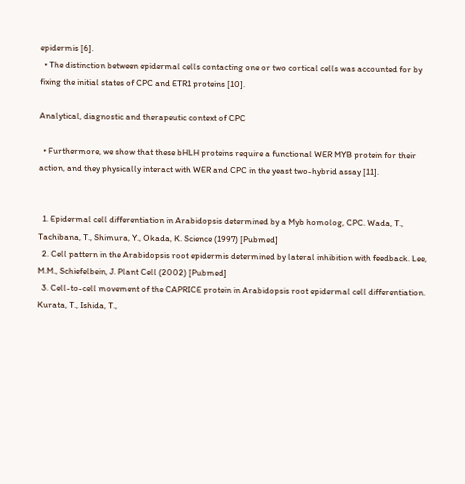epidermis [6].
  • The distinction between epidermal cells contacting one or two cortical cells was accounted for by fixing the initial states of CPC and ETR1 proteins [10].

Analytical, diagnostic and therapeutic context of CPC

  • Furthermore, we show that these bHLH proteins require a functional WER MYB protein for their action, and they physically interact with WER and CPC in the yeast two-hybrid assay [11].


  1. Epidermal cell differentiation in Arabidopsis determined by a Myb homolog, CPC. Wada, T., Tachibana, T., Shimura, Y., Okada, K. Science (1997) [Pubmed]
  2. Cell pattern in the Arabidopsis root epidermis determined by lateral inhibition with feedback. Lee, M.M., Schiefelbein, J. Plant Cell (2002) [Pubmed]
  3. Cell-to-cell movement of the CAPRICE protein in Arabidopsis root epidermal cell differentiation. Kurata, T., Ishida, T.,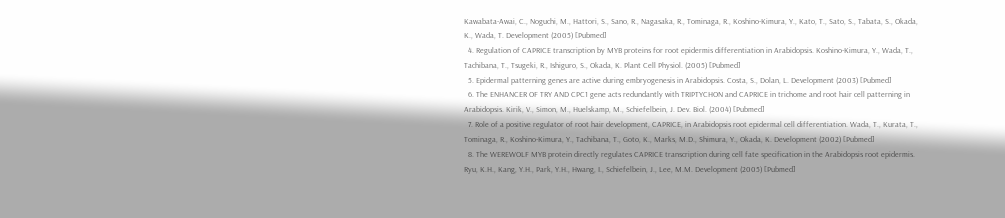Kawabata-Awai, C., Noguchi, M., Hattori, S., Sano, R., Nagasaka, R., Tominaga, R., Koshino-Kimura, Y., Kato, T., Sato, S., Tabata, S., Okada, K., Wada, T. Development (2005) [Pubmed]
  4. Regulation of CAPRICE transcription by MYB proteins for root epidermis differentiation in Arabidopsis. Koshino-Kimura, Y., Wada, T., Tachibana, T., Tsugeki, R., Ishiguro, S., Okada, K. Plant Cell Physiol. (2005) [Pubmed]
  5. Epidermal patterning genes are active during embryogenesis in Arabidopsis. Costa, S., Dolan, L. Development (2003) [Pubmed]
  6. The ENHANCER OF TRY AND CPC1 gene acts redundantly with TRIPTYCHON and CAPRICE in trichome and root hair cell patterning in Arabidopsis. Kirik, V., Simon, M., Huelskamp, M., Schiefelbein, J. Dev. Biol. (2004) [Pubmed]
  7. Role of a positive regulator of root hair development, CAPRICE, in Arabidopsis root epidermal cell differentiation. Wada, T., Kurata, T., Tominaga, R., Koshino-Kimura, Y., Tachibana, T., Goto, K., Marks, M.D., Shimura, Y., Okada, K. Development (2002) [Pubmed]
  8. The WEREWOLF MYB protein directly regulates CAPRICE transcription during cell fate specification in the Arabidopsis root epidermis. Ryu, K.H., Kang, Y.H., Park, Y.H., Hwang, I., Schiefelbein, J., Lee, M.M. Development (2005) [Pubmed]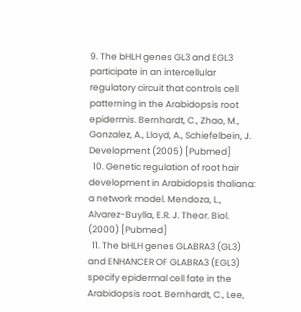9. The bHLH genes GL3 and EGL3 participate in an intercellular regulatory circuit that controls cell patterning in the Arabidopsis root epidermis. Bernhardt, C., Zhao, M., Gonzalez, A., Lloyd, A., Schiefelbein, J. Development (2005) [Pubmed]
  10. Genetic regulation of root hair development in Arabidopsis thaliana: a network model. Mendoza, L., Alvarez-Buylla, E.R. J. Theor. Biol. (2000) [Pubmed]
  11. The bHLH genes GLABRA3 (GL3) and ENHANCER OF GLABRA3 (EGL3) specify epidermal cell fate in the Arabidopsis root. Bernhardt, C., Lee,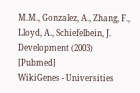M.M., Gonzalez, A., Zhang, F., Lloyd, A., Schiefelbein, J. Development (2003) [Pubmed]
WikiGenes - Universities